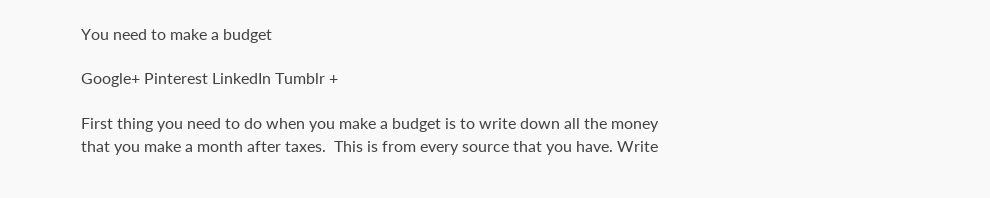You need to make a budget

Google+ Pinterest LinkedIn Tumblr +

First thing you need to do when you make a budget is to write down all the money that you make a month after taxes.  This is from every source that you have. Write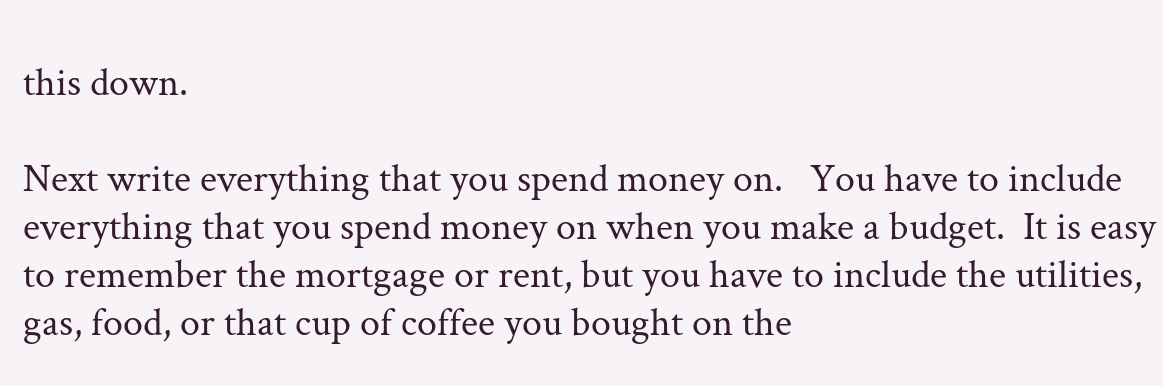this down.

Next write everything that you spend money on.   You have to include everything that you spend money on when you make a budget.  It is easy to remember the mortgage or rent, but you have to include the utilities, gas, food, or that cup of coffee you bought on the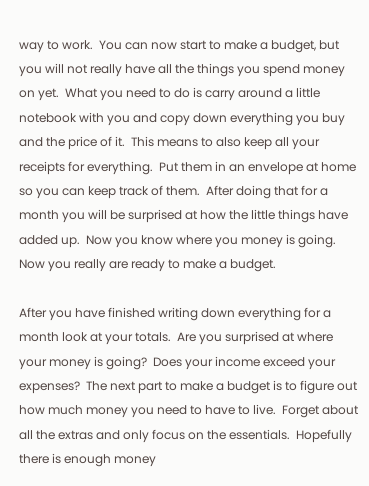way to work.  You can now start to make a budget, but you will not really have all the things you spend money on yet.  What you need to do is carry around a little notebook with you and copy down everything you buy and the price of it.  This means to also keep all your receipts for everything.  Put them in an envelope at home so you can keep track of them.  After doing that for a month you will be surprised at how the little things have added up.  Now you know where you money is going.  Now you really are ready to make a budget.

After you have finished writing down everything for a month look at your totals.  Are you surprised at where your money is going?  Does your income exceed your expenses?  The next part to make a budget is to figure out how much money you need to have to live.  Forget about all the extras and only focus on the essentials.  Hopefully there is enough money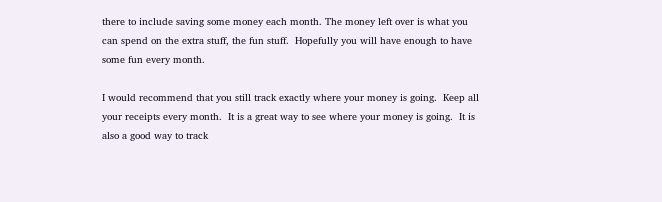there to include saving some money each month. The money left over is what you can spend on the extra stuff, the fun stuff.  Hopefully you will have enough to have some fun every month.

I would recommend that you still track exactly where your money is going.  Keep all your receipts every month.  It is a great way to see where your money is going.  It is also a good way to track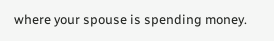where your spouse is spending money.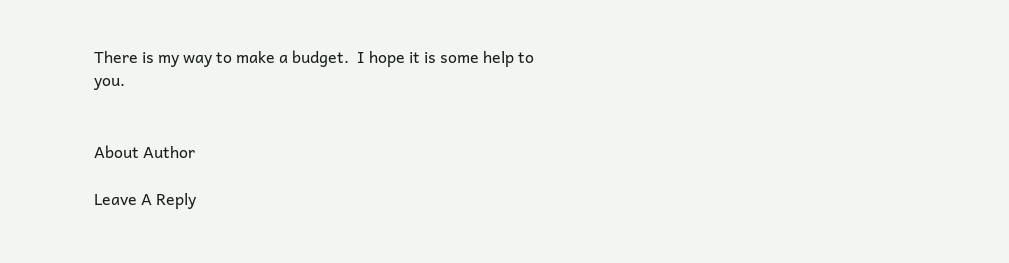There is my way to make a budget.  I hope it is some help to you.


About Author

Leave A Reply